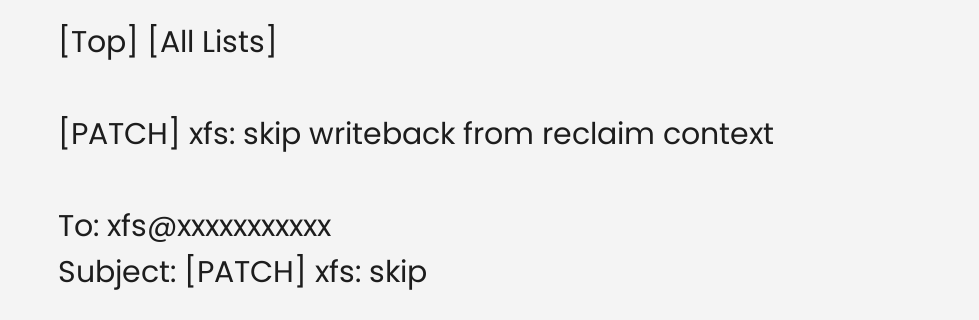[Top] [All Lists]

[PATCH] xfs: skip writeback from reclaim context

To: xfs@xxxxxxxxxxx
Subject: [PATCH] xfs: skip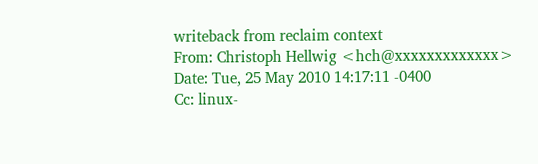writeback from reclaim context
From: Christoph Hellwig <hch@xxxxxxxxxxxxx>
Date: Tue, 25 May 2010 14:17:11 -0400
Cc: linux-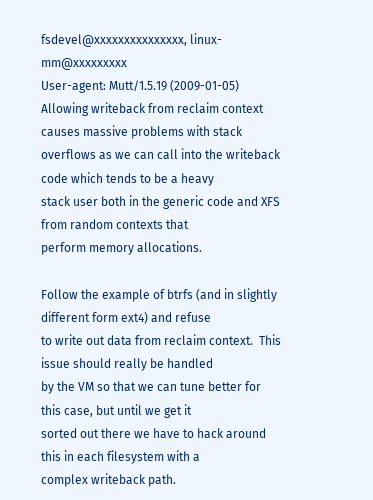fsdevel@xxxxxxxxxxxxxxx, linux-mm@xxxxxxxxx
User-agent: Mutt/1.5.19 (2009-01-05)
Allowing writeback from reclaim context causes massive problems with stack
overflows as we can call into the writeback code which tends to be a heavy
stack user both in the generic code and XFS from random contexts that
perform memory allocations.

Follow the example of btrfs (and in slightly different form ext4) and refuse
to write out data from reclaim context.  This issue should really be handled
by the VM so that we can tune better for this case, but until we get it
sorted out there we have to hack around this in each filesystem with a
complex writeback path.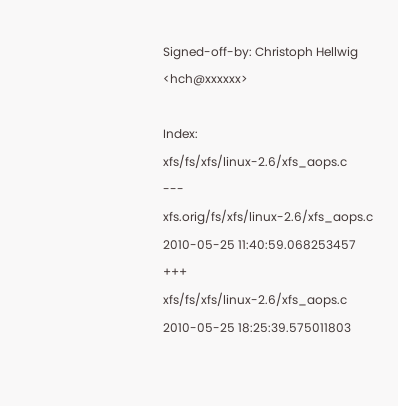Signed-off-by: Christoph Hellwig <hch@xxxxxx>

Index: xfs/fs/xfs/linux-2.6/xfs_aops.c
--- xfs.orig/fs/xfs/linux-2.6/xfs_aops.c        2010-05-25 11:40:59.068253457
+++ xfs/fs/xfs/linux-2.6/xfs_aops.c     2010-05-25 18:25:39.575011803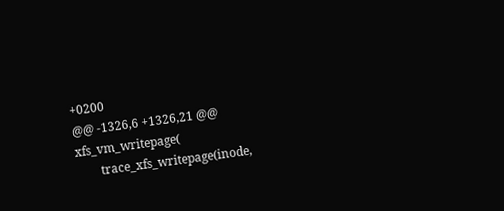+0200
@@ -1326,6 +1326,21 @@ xfs_vm_writepage(
        trace_xfs_writepage(inode,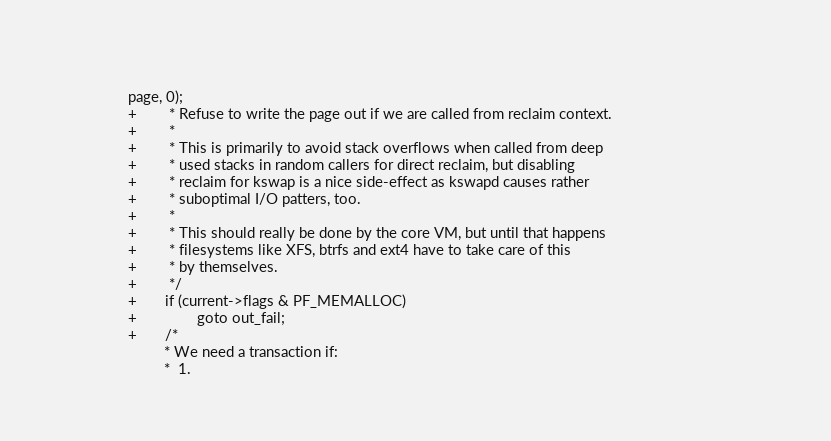page, 0);
+        * Refuse to write the page out if we are called from reclaim context.
+        *
+        * This is primarily to avoid stack overflows when called from deep
+        * used stacks in random callers for direct reclaim, but disabling
+        * reclaim for kswap is a nice side-effect as kswapd causes rather
+        * suboptimal I/O patters, too.
+        *
+        * This should really be done by the core VM, but until that happens
+        * filesystems like XFS, btrfs and ext4 have to take care of this
+        * by themselves.
+        */
+       if (current->flags & PF_MEMALLOC)
+               goto out_fail;
+       /*
         * We need a transaction if:
         *  1.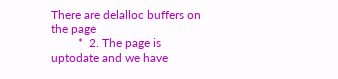There are delalloc buffers on the page
         *  2. The page is uptodate and we have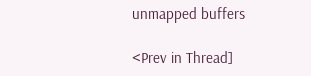unmapped buffers

<Prev in Thread]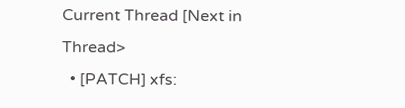Current Thread [Next in Thread>
  • [PATCH] xfs: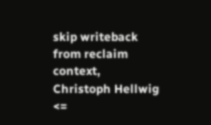skip writeback from reclaim context, Christoph Hellwig <=